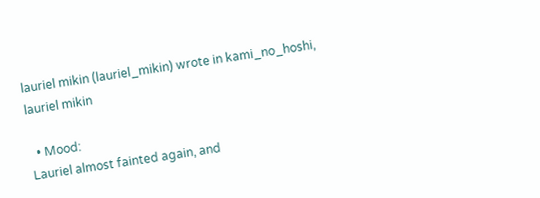lauriel mikin (lauriel_mikin) wrote in kami_no_hoshi,
lauriel mikin

  • Mood:
Lauriel almost fainted again, and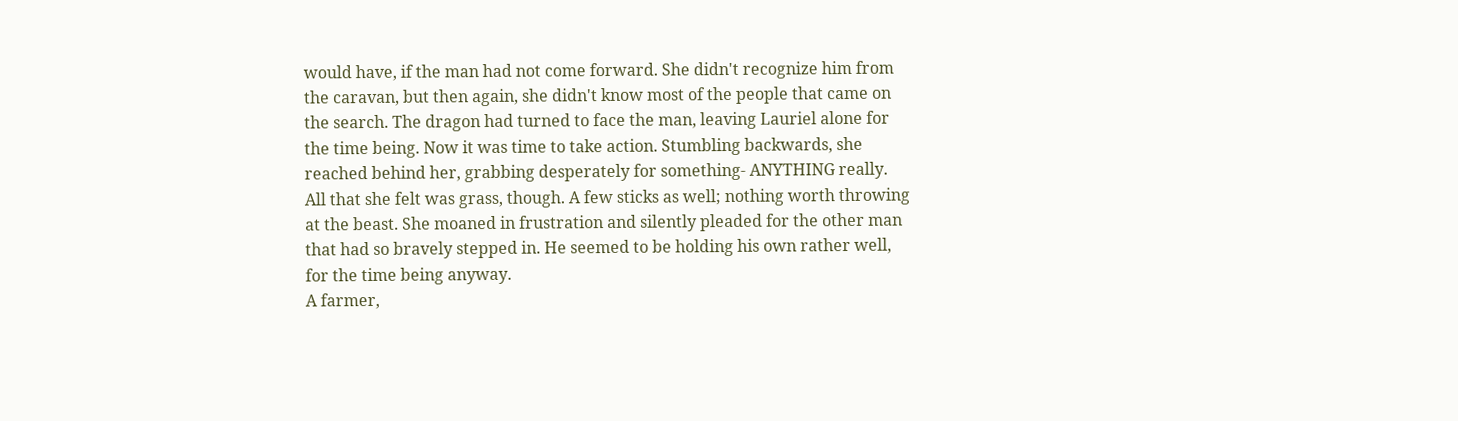would have, if the man had not come forward. She didn't recognize him from the caravan, but then again, she didn't know most of the people that came on the search. The dragon had turned to face the man, leaving Lauriel alone for the time being. Now it was time to take action. Stumbling backwards, she reached behind her, grabbing desperately for something- ANYTHING really.
All that she felt was grass, though. A few sticks as well; nothing worth throwing at the beast. She moaned in frustration and silently pleaded for the other man that had so bravely stepped in. He seemed to be holding his own rather well, for the time being anyway.
A farmer,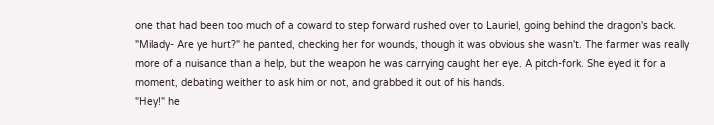one that had been too much of a coward to step forward rushed over to Lauriel, going behind the dragon's back.
"Milady- Are ye hurt?" he panted, checking her for wounds, though it was obvious she wasn't. The farmer was really more of a nuisance than a help, but the weapon he was carrying caught her eye. A pitch-fork. She eyed it for a moment, debating weither to ask him or not, and grabbed it out of his hands.
"Hey!" he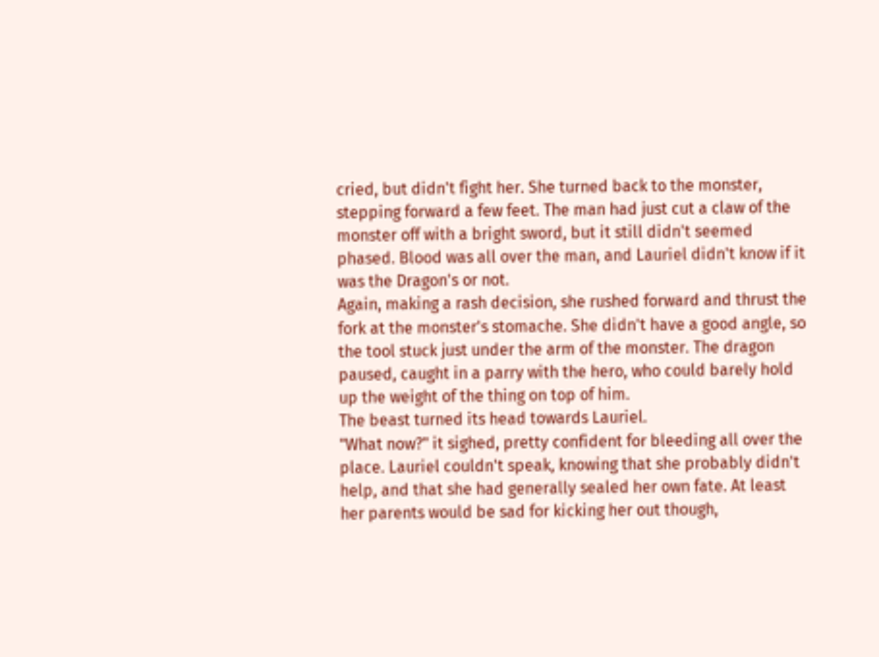cried, but didn't fight her. She turned back to the monster, stepping forward a few feet. The man had just cut a claw of the monster off with a bright sword, but it still didn't seemed phased. Blood was all over the man, and Lauriel didn't know if it was the Dragon's or not.
Again, making a rash decision, she rushed forward and thrust the fork at the monster's stomache. She didn't have a good angle, so the tool stuck just under the arm of the monster. The dragon paused, caught in a parry with the hero, who could barely hold up the weight of the thing on top of him.
The beast turned its head towards Lauriel.
"What now?" it sighed, pretty confident for bleeding all over the place. Lauriel couldn't speak, knowing that she probably didn't help, and that she had generally sealed her own fate. At least her parents would be sad for kicking her out though,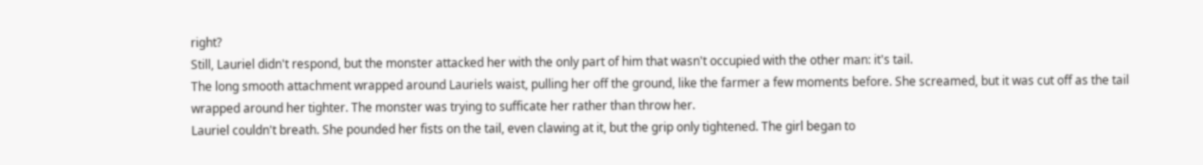right?
Still, Lauriel didn't respond, but the monster attacked her with the only part of him that wasn't occupied with the other man: it's tail.
The long smooth attachment wrapped around Lauriels waist, pulling her off the ground, like the farmer a few moments before. She screamed, but it was cut off as the tail wrapped around her tighter. The monster was trying to sufficate her rather than throw her.
Lauriel couldn't breath. She pounded her fists on the tail, even clawing at it, but the grip only tightened. The girl began to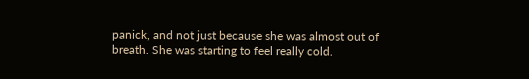panick, and not just because she was almost out of breath. She was starting to feel really cold.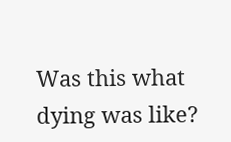Was this what dying was like?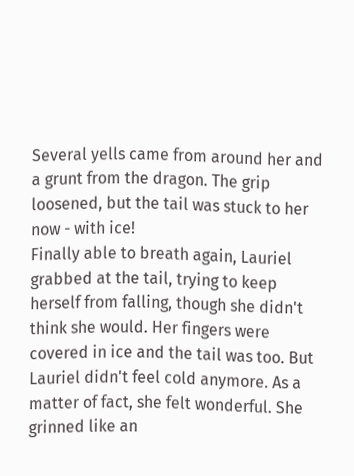Several yells came from around her and a grunt from the dragon. The grip loosened, but the tail was stuck to her now - with ice!
Finally able to breath again, Lauriel grabbed at the tail, trying to keep herself from falling, though she didn't think she would. Her fingers were covered in ice and the tail was too. But Lauriel didn't feel cold anymore. As a matter of fact, she felt wonderful. She grinned like an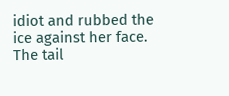idiot and rubbed the ice against her face.
The tail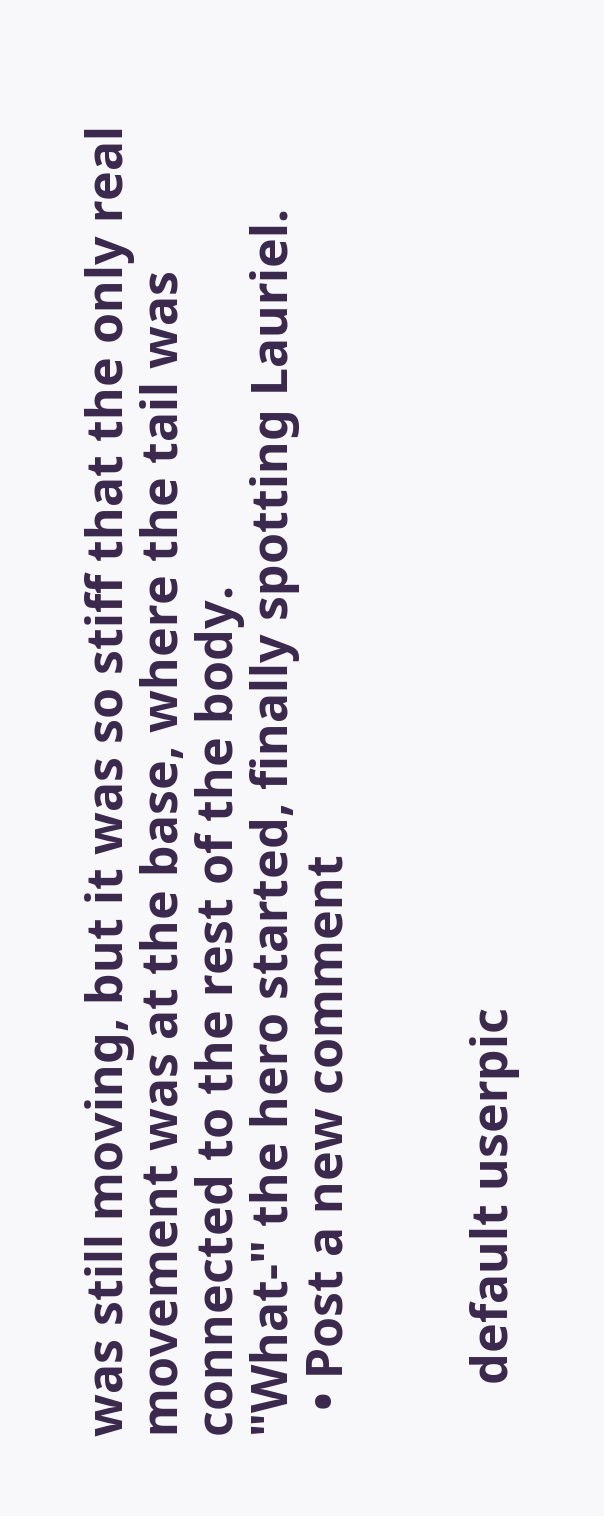was still moving, but it was so stiff that the only real movement was at the base, where the tail was connected to the rest of the body.
"What-" the hero started, finally spotting Lauriel.
  • Post a new comment


    default userpic